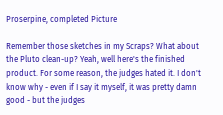Proserpine, completed Picture

Remember those sketches in my Scraps? What about the Pluto clean-up? Yeah, well here's the finished product. For some reason, the judges hated it. I don't know why - even if I say it myself, it was pretty damn good - but the judges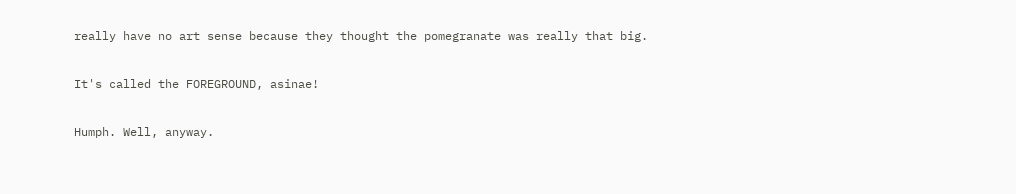really have no art sense because they thought the pomegranate was really that big.

It's called the FOREGROUND, asinae!

Humph. Well, anyway.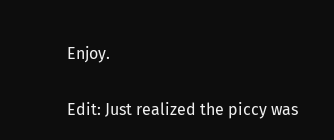Enjoy.

Edit: Just realized the piccy was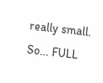really small. So... FULL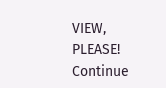VIEW, PLEASE!
Continue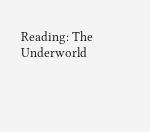Reading: The Underworld